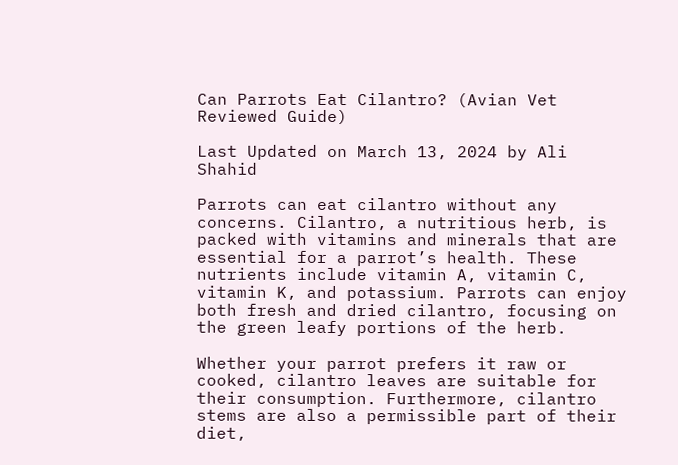Can Parrots Eat Cilantro? (Avian Vet Reviewed Guide)

Last Updated on March 13, 2024 by Ali Shahid

Parrots can eat cilantro without any concerns. Cilantro, a nutritious herb, is packed with vitamins and minerals that are essential for a parrot’s health. These nutrients include vitamin A, vitamin C, vitamin K, and potassium. Parrots can enjoy both fresh and dried cilantro, focusing on the green leafy portions of the herb.

Whether your parrot prefers it raw or cooked, cilantro leaves are suitable for their consumption. Furthermore, cilantro stems are also a permissible part of their diet,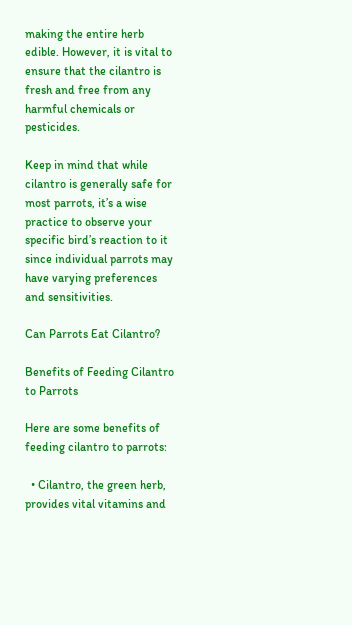making the entire herb edible. However, it is vital to ensure that the cilantro is fresh and free from any harmful chemicals or pesticides.

Keep in mind that while cilantro is generally safe for most parrots, it’s a wise practice to observe your specific bird’s reaction to it since individual parrots may have varying preferences and sensitivities.

Can Parrots Eat Cilantro?

Benefits of Feeding Cilantro to Parrots

Here are some benefits of feeding cilantro to parrots:

  • Cilantro, the green herb, provides vital vitamins and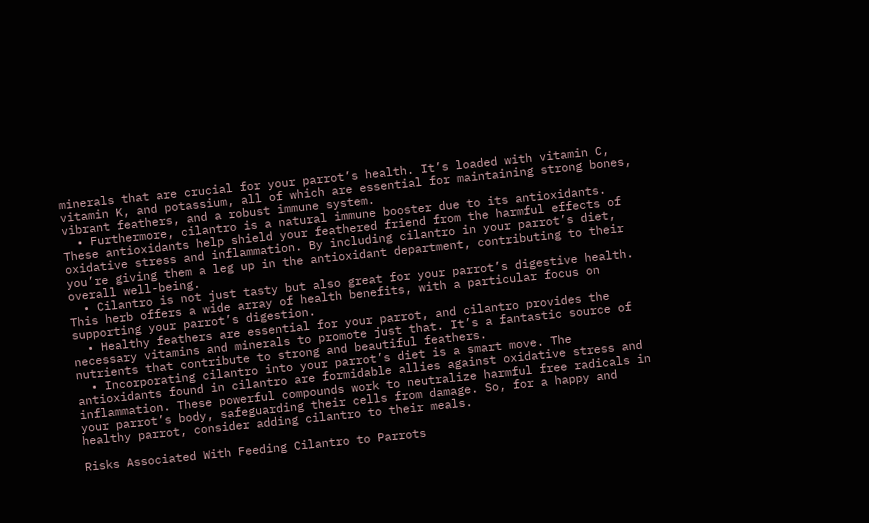minerals that are crucial for your parrot’s health. It’s loaded with vitamin C, vitamin K, and potassium, all of which are essential for maintaining strong bones, vibrant feathers, and a robust immune system.
  • Furthermore, cilantro is a natural immune booster due to its antioxidants. These antioxidants help shield your feathered friend from the harmful effects of oxidative stress and inflammation. By including cilantro in your parrot’s diet, you’re giving them a leg up in the antioxidant department, contributing to their overall well-being.
  • Cilantro is not just tasty but also great for your parrot’s digestive health. This herb offers a wide array of health benefits, with a particular focus on supporting your parrot’s digestion.
  • Healthy feathers are essential for your parrot, and cilantro provides the necessary vitamins and minerals to promote just that. It’s a fantastic source of nutrients that contribute to strong and beautiful feathers.
  • Incorporating cilantro into your parrot’s diet is a smart move. The antioxidants found in cilantro are formidable allies against oxidative stress and inflammation. These powerful compounds work to neutralize harmful free radicals in your parrot’s body, safeguarding their cells from damage. So, for a happy and healthy parrot, consider adding cilantro to their meals.

Risks Associated With Feeding Cilantro to Parrots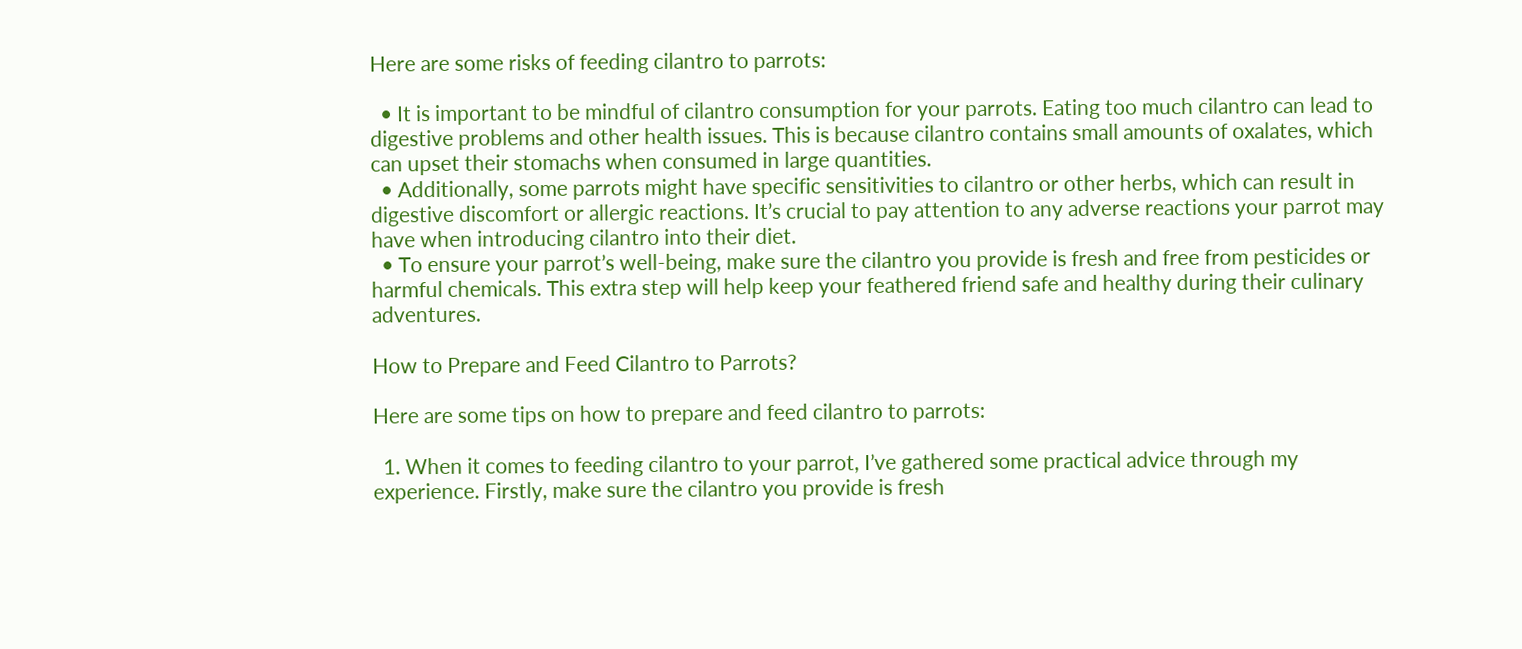Here are some risks of feeding cilantro to parrots:

  • It is important to be mindful of cilantro consumption for your parrots. Eating too much cilantro can lead to digestive problems and other health issues. This is because cilantro contains small amounts of oxalates, which can upset their stomachs when consumed in large quantities.
  • Additionally, some parrots might have specific sensitivities to cilantro or other herbs, which can result in digestive discomfort or allergic reactions. It’s crucial to pay attention to any adverse reactions your parrot may have when introducing cilantro into their diet.
  • To ensure your parrot’s well-being, make sure the cilantro you provide is fresh and free from pesticides or harmful chemicals. This extra step will help keep your feathered friend safe and healthy during their culinary adventures.

How to Prepare and Feed Cilantro to Parrots?

Here are some tips on how to prepare and feed cilantro to parrots:

  1. When it comes to feeding cilantro to your parrot, I’ve gathered some practical advice through my experience. Firstly, make sure the cilantro you provide is fresh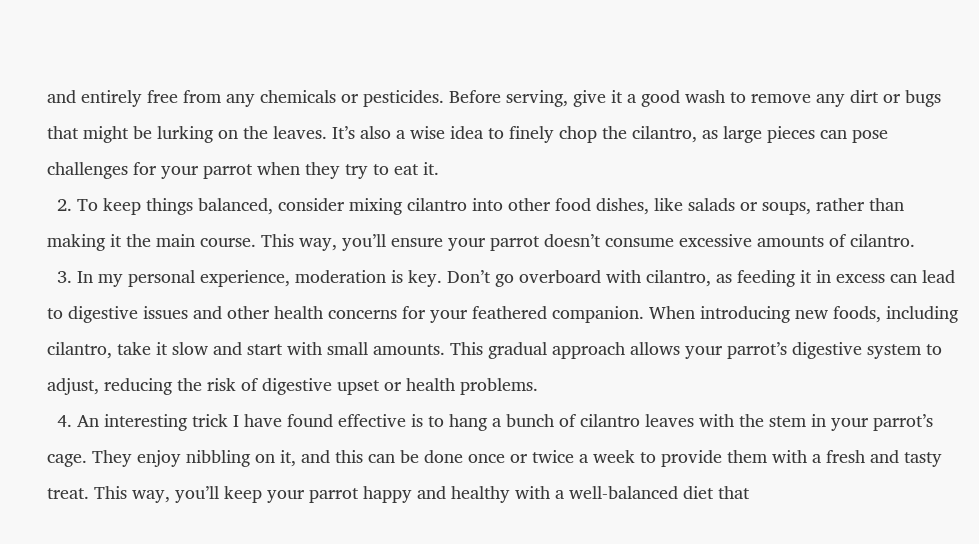and entirely free from any chemicals or pesticides. Before serving, give it a good wash to remove any dirt or bugs that might be lurking on the leaves. It’s also a wise idea to finely chop the cilantro, as large pieces can pose challenges for your parrot when they try to eat it.
  2. To keep things balanced, consider mixing cilantro into other food dishes, like salads or soups, rather than making it the main course. This way, you’ll ensure your parrot doesn’t consume excessive amounts of cilantro.
  3. In my personal experience, moderation is key. Don’t go overboard with cilantro, as feeding it in excess can lead to digestive issues and other health concerns for your feathered companion. When introducing new foods, including cilantro, take it slow and start with small amounts. This gradual approach allows your parrot’s digestive system to adjust, reducing the risk of digestive upset or health problems.
  4. An interesting trick I have found effective is to hang a bunch of cilantro leaves with the stem in your parrot’s cage. They enjoy nibbling on it, and this can be done once or twice a week to provide them with a fresh and tasty treat. This way, you’ll keep your parrot happy and healthy with a well-balanced diet that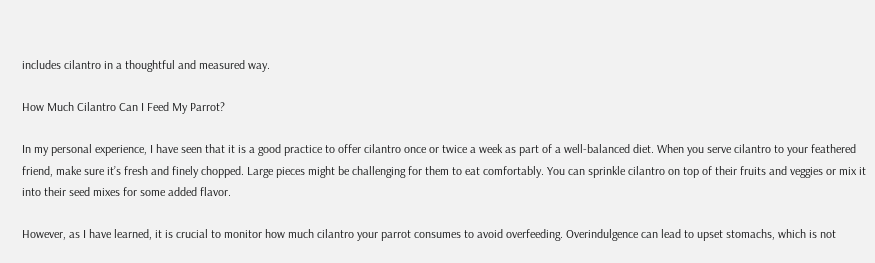includes cilantro in a thoughtful and measured way.

How Much Cilantro Can I Feed My Parrot?

In my personal experience, I have seen that it is a good practice to offer cilantro once or twice a week as part of a well-balanced diet. When you serve cilantro to your feathered friend, make sure it’s fresh and finely chopped. Large pieces might be challenging for them to eat comfortably. You can sprinkle cilantro on top of their fruits and veggies or mix it into their seed mixes for some added flavor.

However, as I have learned, it is crucial to monitor how much cilantro your parrot consumes to avoid overfeeding. Overindulgence can lead to upset stomachs, which is not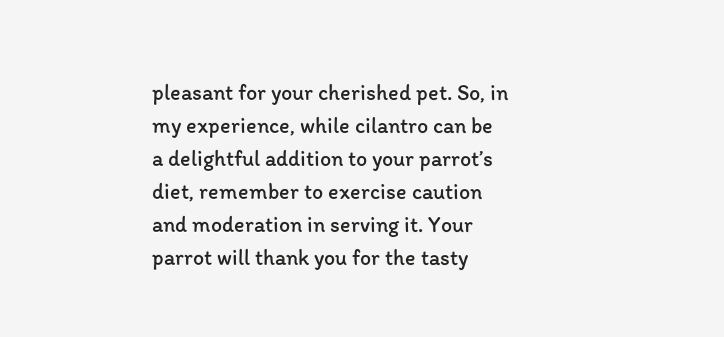pleasant for your cherished pet. So, in my experience, while cilantro can be a delightful addition to your parrot’s diet, remember to exercise caution and moderation in serving it. Your parrot will thank you for the tasty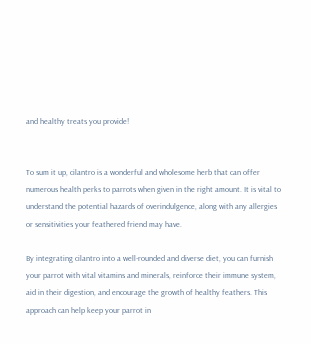and healthy treats you provide!


To sum it up, cilantro is a wonderful and wholesome herb that can offer numerous health perks to parrots when given in the right amount. It is vital to understand the potential hazards of overindulgence, along with any allergies or sensitivities your feathered friend may have.

By integrating cilantro into a well-rounded and diverse diet, you can furnish your parrot with vital vitamins and minerals, reinforce their immune system, aid in their digestion, and encourage the growth of healthy feathers. This approach can help keep your parrot in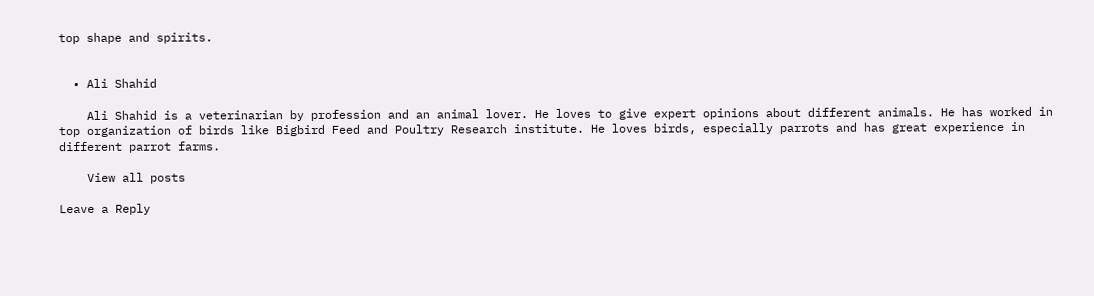top shape and spirits.


  • Ali Shahid

    Ali Shahid is a veterinarian by profession and an animal lover. He loves to give expert opinions about different animals. He has worked in top organization of birds like Bigbird Feed and Poultry Research institute. He loves birds, especially parrots and has great experience in different parrot farms.

    View all posts

Leave a Reply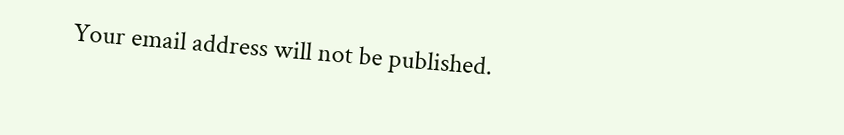Your email address will not be published.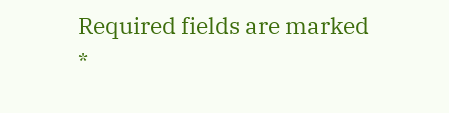Required fields are marked *